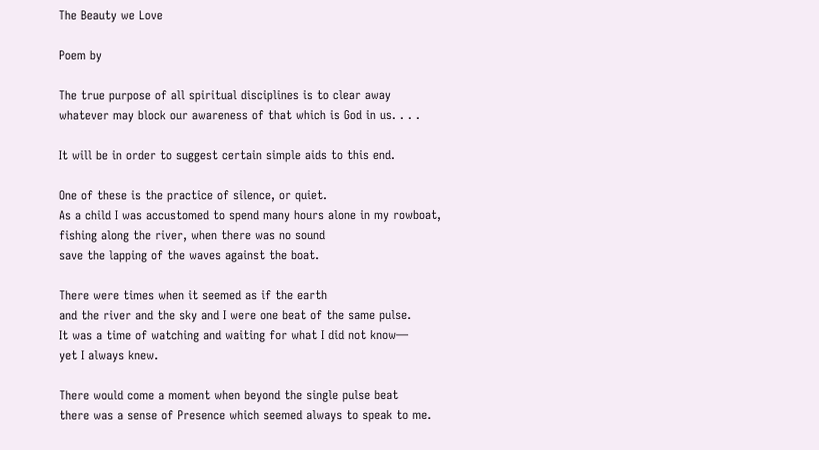The Beauty we Love

Poem by

The true purpose of all spiritual disciplines is to clear away
whatever may block our awareness of that which is God in us. . . .

It will be in order to suggest certain simple aids to this end.

One of these is the practice of silence, or quiet.
As a child I was accustomed to spend many hours alone in my rowboat,
fishing along the river, when there was no sound
save the lapping of the waves against the boat.

There were times when it seemed as if the earth
and the river and the sky and I were one beat of the same pulse.
It was a time of watching and waiting for what I did not know—
yet I always knew.

There would come a moment when beyond the single pulse beat
there was a sense of Presence which seemed always to speak to me.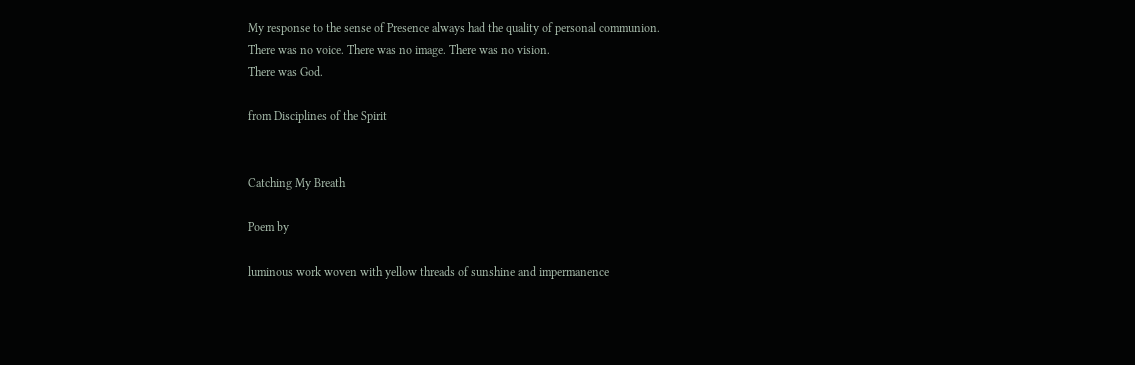My response to the sense of Presence always had the quality of personal communion.
There was no voice. There was no image. There was no vision.
There was God.

from Disciplines of the Spirit


Catching My Breath

Poem by

luminous work woven with yellow threads of sunshine and impermanence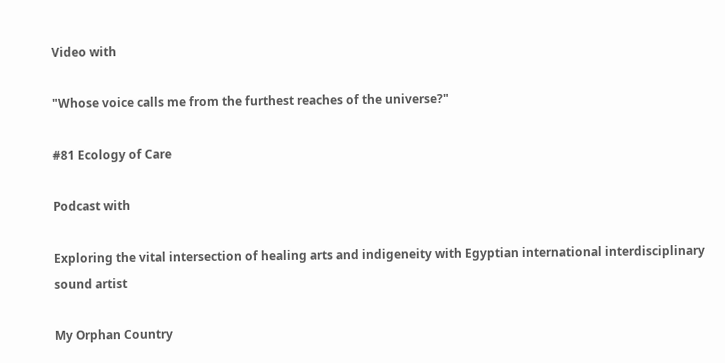Video with

"Whose voice calls me from the furthest reaches of the universe?"

#81 Ecology of Care

Podcast with

Exploring the vital intersection of healing arts and indigeneity with Egyptian international interdisciplinary sound artist

My Orphan Country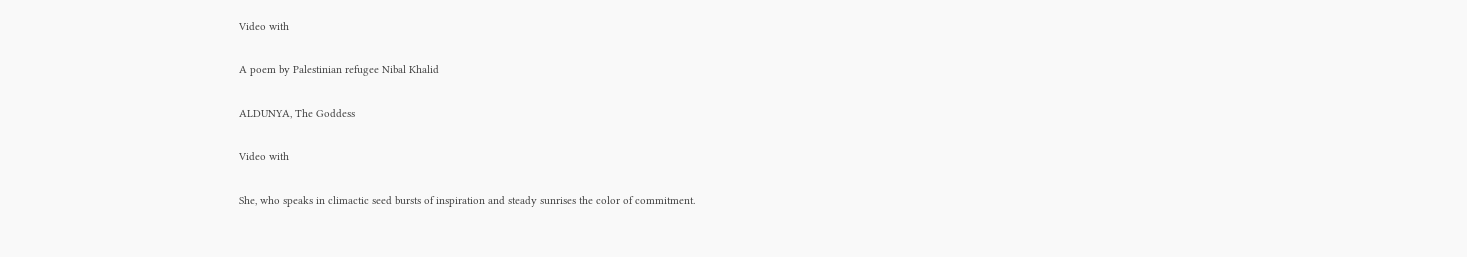Video with

A poem by Palestinian refugee Nibal Khalid

ALDUNYA, The Goddess

Video with

She, who speaks in climactic seed bursts of inspiration and steady sunrises the color of commitment.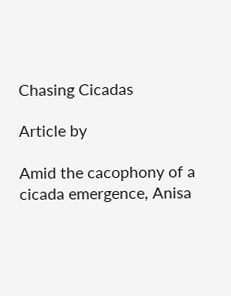Chasing Cicadas

Article by

Amid the cacophony of a cicada emergence, Anisa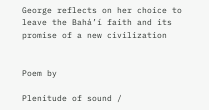George reflects on her choice to leave the Bahá’í faith and its promise of a new civilization


Poem by

Plenitude of sound /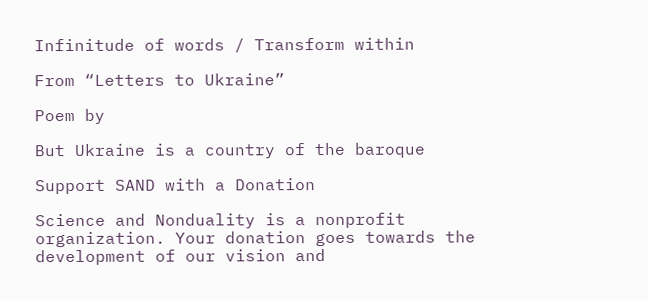Infinitude of words / Transform within

From “Letters to Ukraine”

Poem by

But Ukraine is a country of the baroque

Support SAND with a Donation

Science and Nonduality is a nonprofit organization. Your donation goes towards the development of our vision and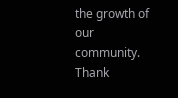the growth of our community.
Thank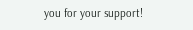you for your support!